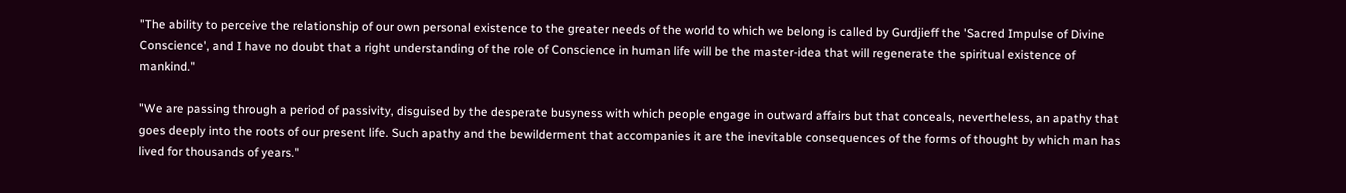"The ability to perceive the relationship of our own personal existence to the greater needs of the world to which we belong is called by Gurdjieff the 'Sacred Impulse of Divine Conscience', and I have no doubt that a right understanding of the role of Conscience in human life will be the master-idea that will regenerate the spiritual existence of mankind."

"We are passing through a period of passivity, disguised by the desperate busyness with which people engage in outward affairs but that conceals, nevertheless, an apathy that goes deeply into the roots of our present life. Such apathy and the bewilderment that accompanies it are the inevitable consequences of the forms of thought by which man has lived for thousands of years."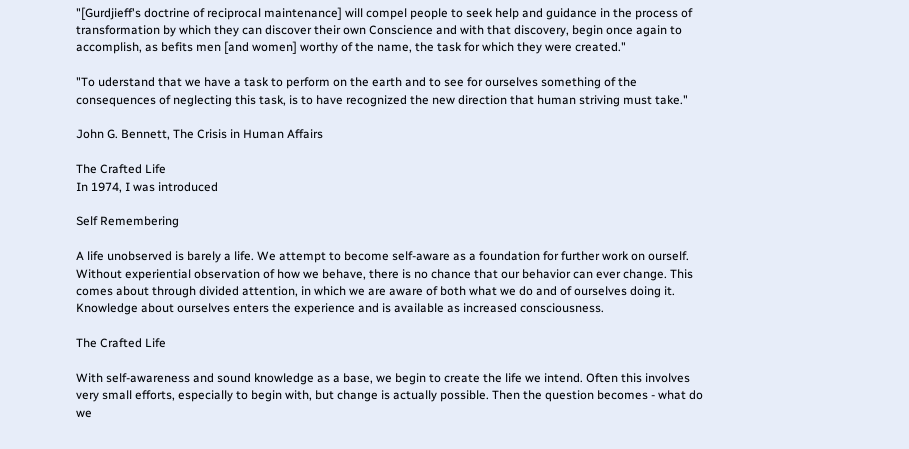"[Gurdjieff's doctrine of reciprocal maintenance] will compel people to seek help and guidance in the process of transformation by which they can discover their own Conscience and with that discovery, begin once again to accomplish, as befits men [and women] worthy of the name, the task for which they were created."

"To uderstand that we have a task to perform on the earth and to see for ourselves something of the consequences of neglecting this task, is to have recognized the new direction that human striving must take."

John G. Bennett, The Crisis in Human Affairs

The Crafted Life
In 1974, I was introduced

Self Remembering

A life unobserved is barely a life. We attempt to become self-aware as a foundation for further work on ourself. Without experiential observation of how we behave, there is no chance that our behavior can ever change. This comes about through divided attention, in which we are aware of both what we do and of ourselves doing it. Knowledge about ourselves enters the experience and is available as increased consciousness.

The Crafted Life

With self-awareness and sound knowledge as a base, we begin to create the life we intend. Often this involves very small efforts, especially to begin with, but change is actually possible. Then the question becomes - what do we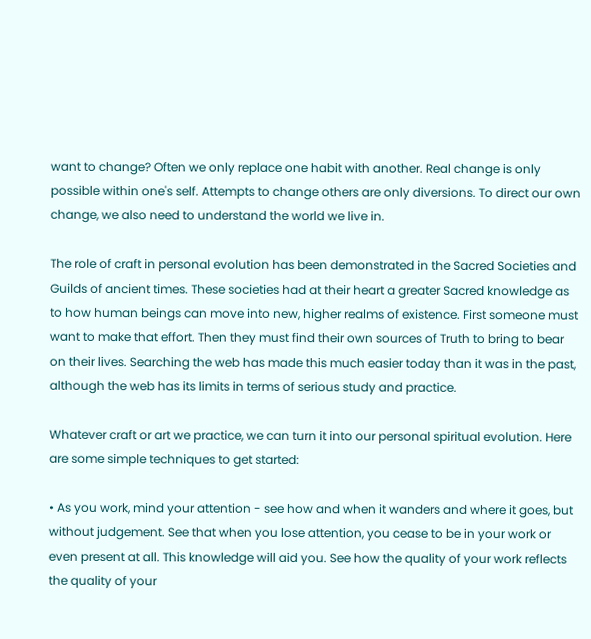want to change? Often we only replace one habit with another. Real change is only possible within one's self. Attempts to change others are only diversions. To direct our own change, we also need to understand the world we live in.

The role of craft in personal evolution has been demonstrated in the Sacred Societies and Guilds of ancient times. These societies had at their heart a greater Sacred knowledge as to how human beings can move into new, higher realms of existence. First someone must want to make that effort. Then they must find their own sources of Truth to bring to bear on their lives. Searching the web has made this much easier today than it was in the past, although the web has its limits in terms of serious study and practice.

Whatever craft or art we practice, we can turn it into our personal spiritual evolution. Here are some simple techniques to get started:

• As you work, mind your attention - see how and when it wanders and where it goes, but without judgement. See that when you lose attention, you cease to be in your work or even present at all. This knowledge will aid you. See how the quality of your work reflects the quality of your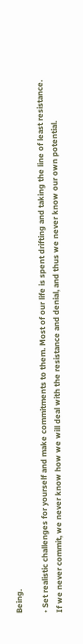Being.

• Set realistic challenges for yourself and make commitments to them. Most of our life is spent drifting and taking the line of least resistance. If we never commit, we never know how we will deal with the resistance and denial, and thus we never know our own potential.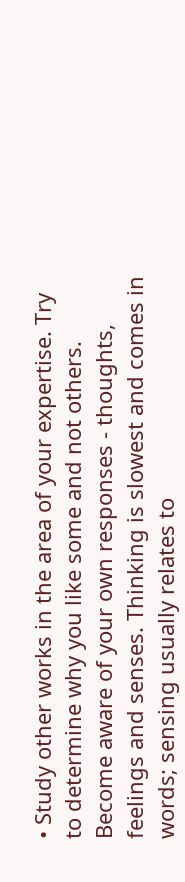• Study other works in the area of your expertise. Try to determine why you like some and not others. Become aware of your own responses - thoughts, feelings and senses. Thinking is slowest and comes in words; sensing usually relates to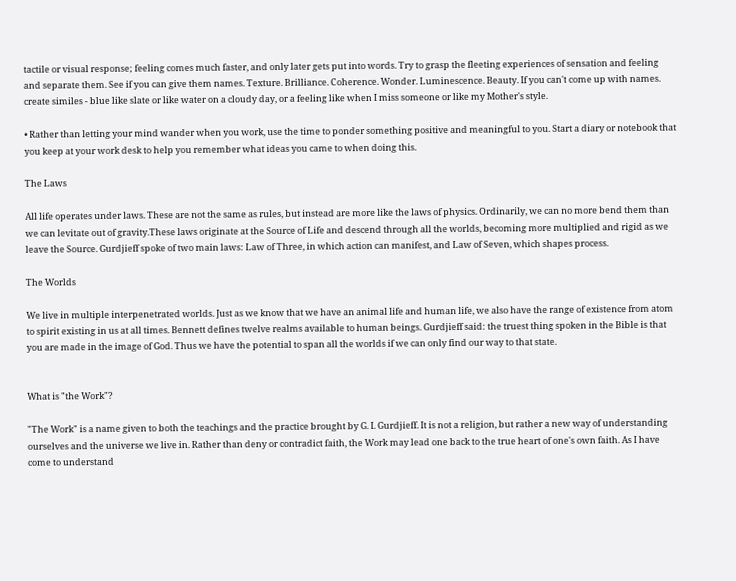tactile or visual response; feeling comes much faster, and only later gets put into words. Try to grasp the fleeting experiences of sensation and feeling and separate them. See if you can give them names. Texture. Brilliance. Coherence. Wonder. Luminescence. Beauty. If you can't come up with names. create similes - blue like slate or like water on a cloudy day, or a feeling like when I miss someone or like my Mother's style.

• Rather than letting your mind wander when you work, use the time to ponder something positive and meaningful to you. Start a diary or notebook that you keep at your work desk to help you remember what ideas you came to when doing this.

The Laws

All life operates under laws. These are not the same as rules, but instead are more like the laws of physics. Ordinarily, we can no more bend them than we can levitate out of gravity.These laws originate at the Source of Life and descend through all the worlds, becoming more multiplied and rigid as we leave the Source. Gurdjieff spoke of two main laws: Law of Three, in which action can manifest, and Law of Seven, which shapes process.

The Worlds

We live in multiple interpenetrated worlds. Just as we know that we have an animal life and human life, we also have the range of existence from atom to spirit existing in us at all times. Bennett defines twelve realms available to human beings. Gurdjieff said: the truest thing spoken in the Bible is that you are made in the image of God. Thus we have the potential to span all the worlds if we can only find our way to that state.


What is "the Work"?

"The Work" is a name given to both the teachings and the practice brought by G. I. Gurdjieff. It is not a religion, but rather a new way of understanding ourselves and the universe we live in. Rather than deny or contradict faith, the Work may lead one back to the true heart of one's own faith. As I have come to understand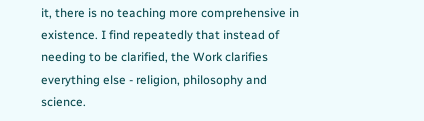it, there is no teaching more comprehensive in existence. I find repeatedly that instead of needing to be clarified, the Work clarifies everything else - religion, philosophy and science.